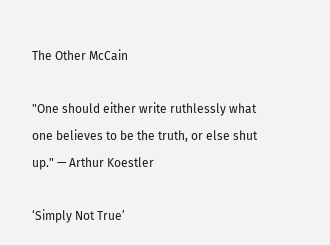The Other McCain

"One should either write ruthlessly what one believes to be the truth, or else shut up." — Arthur Koestler

‘Simply Not True’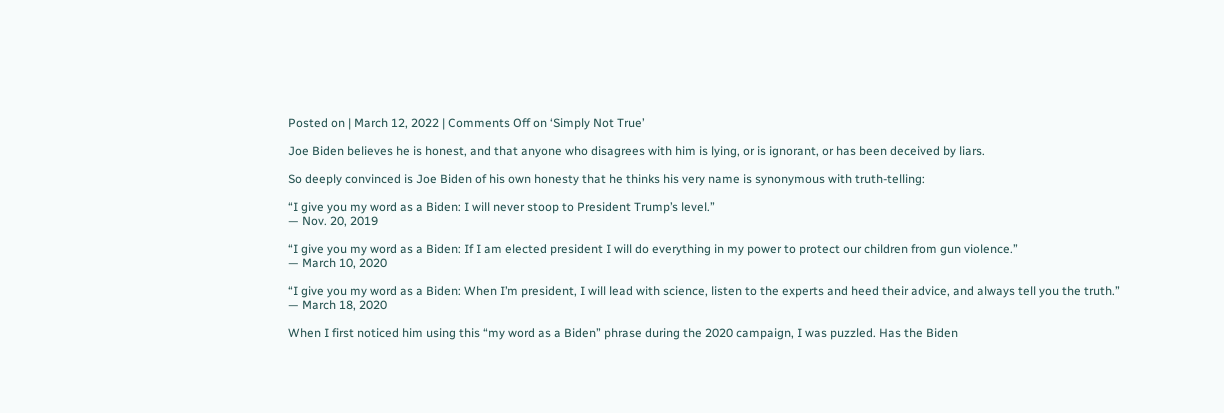Posted on | March 12, 2022 | Comments Off on ‘Simply Not True’

Joe Biden believes he is honest, and that anyone who disagrees with him is lying, or is ignorant, or has been deceived by liars.

So deeply convinced is Joe Biden of his own honesty that he thinks his very name is synonymous with truth-telling:

“I give you my word as a Biden: I will never stoop to President Trump’s level.”
— Nov. 20, 2019

“I give you my word as a Biden: If I am elected president I will do everything in my power to protect our children from gun violence.”
— March 10, 2020

“I give you my word as a Biden: When I’m president, I will lead with science, listen to the experts and heed their advice, and always tell you the truth.”
— March 18, 2020

When I first noticed him using this “my word as a Biden” phrase during the 2020 campaign, I was puzzled. Has the Biden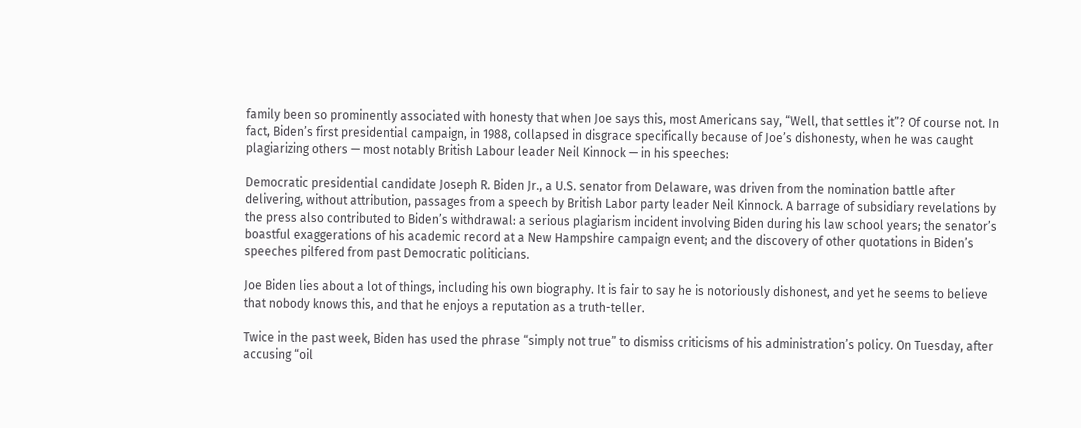family been so prominently associated with honesty that when Joe says this, most Americans say, “Well, that settles it”? Of course not. In fact, Biden’s first presidential campaign, in 1988, collapsed in disgrace specifically because of Joe’s dishonesty, when he was caught plagiarizing others — most notably British Labour leader Neil Kinnock — in his speeches:

Democratic presidential candidate Joseph R. Biden Jr., a U.S. senator from Delaware, was driven from the nomination battle after delivering, without attribution, passages from a speech by British Labor party leader Neil Kinnock. A barrage of subsidiary revelations by the press also contributed to Biden’s withdrawal: a serious plagiarism incident involving Biden during his law school years; the senator’s boastful exaggerations of his academic record at a New Hampshire campaign event; and the discovery of other quotations in Biden’s speeches pilfered from past Democratic politicians.

Joe Biden lies about a lot of things, including his own biography. It is fair to say he is notoriously dishonest, and yet he seems to believe that nobody knows this, and that he enjoys a reputation as a truth-teller.

Twice in the past week, Biden has used the phrase “simply not true” to dismiss criticisms of his administration’s policy. On Tuesday, after accusing “oil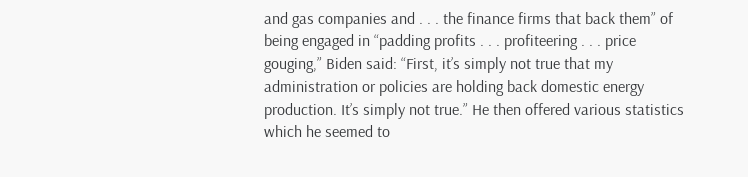and gas companies and . . . the finance firms that back them” of being engaged in “padding profits . . . profiteering . . . price gouging,” Biden said: “First, it’s simply not true that my administration or policies are holding back domestic energy production. It’s simply not true.” He then offered various statistics which he seemed to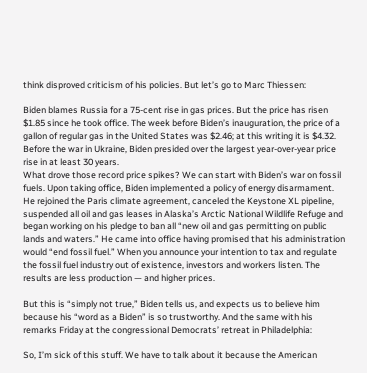think disproved criticism of his policies. But let’s go to Marc Thiessen:

Biden blames Russia for a 75-cent rise in gas prices. But the price has risen $1.85 since he took office. The week before Biden’s inauguration, the price of a gallon of regular gas in the United States was $2.46; at this writing it is $4.32. Before the war in Ukraine, Biden presided over the largest year-over-year price rise in at least 30 years.
What drove those record price spikes? We can start with Biden’s war on fossil fuels. Upon taking office, Biden implemented a policy of energy disarmament. He rejoined the Paris climate agreement, canceled the Keystone XL pipeline, suspended all oil and gas leases in Alaska’s Arctic National Wildlife Refuge and began working on his pledge to ban all “new oil and gas permitting on public lands and waters.” He came into office having promised that his administration would “end fossil fuel.” When you announce your intention to tax and regulate the fossil fuel industry out of existence, investors and workers listen. The results are less production — and higher prices.

But this is “simply not true,” Biden tells us, and expects us to believe him because his “word as a Biden” is so trustworthy. And the same with his remarks Friday at the congressional Democrats’ retreat in Philadelphia:

So, I’m sick of this stuff. We have to talk about it because the American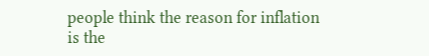people think the reason for inflation is the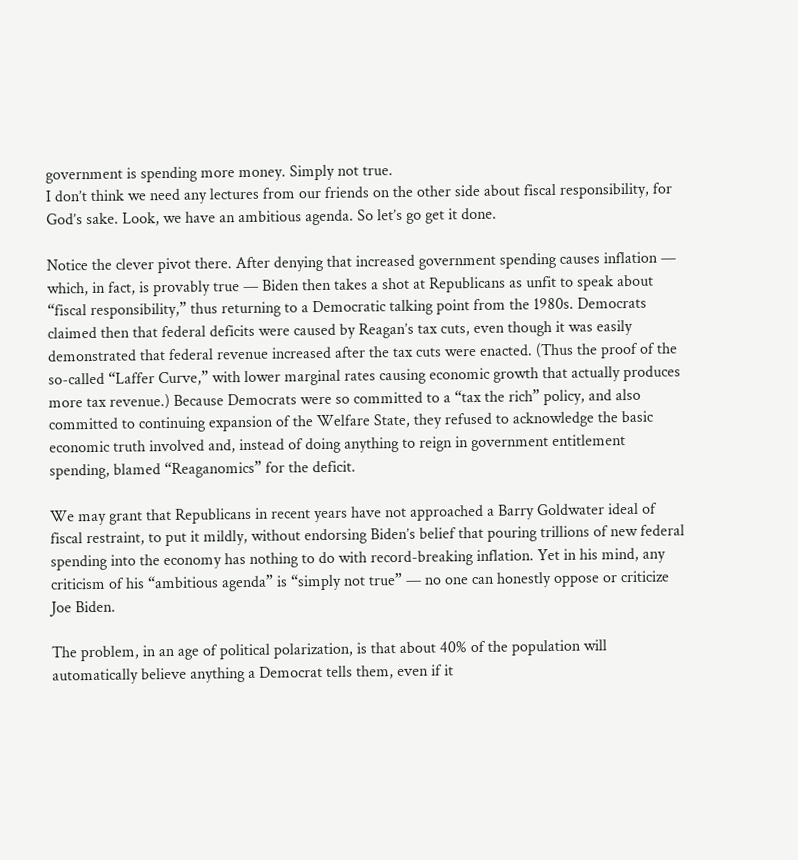government is spending more money. Simply not true.
I don’t think we need any lectures from our friends on the other side about fiscal responsibility, for God’s sake. Look, we have an ambitious agenda. So let’s go get it done.

Notice the clever pivot there. After denying that increased government spending causes inflation — which, in fact, is provably true — Biden then takes a shot at Republicans as unfit to speak about “fiscal responsibility,” thus returning to a Democratic talking point from the 1980s. Democrats claimed then that federal deficits were caused by Reagan’s tax cuts, even though it was easily demonstrated that federal revenue increased after the tax cuts were enacted. (Thus the proof of the so-called “Laffer Curve,” with lower marginal rates causing economic growth that actually produces more tax revenue.) Because Democrats were so committed to a “tax the rich” policy, and also committed to continuing expansion of the Welfare State, they refused to acknowledge the basic economic truth involved and, instead of doing anything to reign in government entitlement spending, blamed “Reaganomics” for the deficit.

We may grant that Republicans in recent years have not approached a Barry Goldwater ideal of fiscal restraint, to put it mildly, without endorsing Biden’s belief that pouring trillions of new federal spending into the economy has nothing to do with record-breaking inflation. Yet in his mind, any criticism of his “ambitious agenda” is “simply not true” — no one can honestly oppose or criticize Joe Biden.

The problem, in an age of political polarization, is that about 40% of the population will automatically believe anything a Democrat tells them, even if it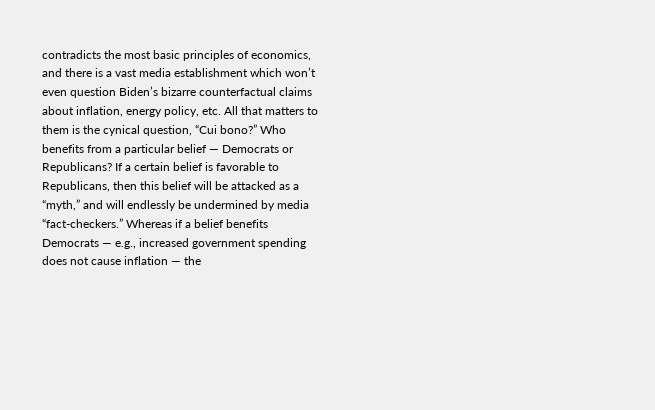contradicts the most basic principles of economics, and there is a vast media establishment which won’t even question Biden’s bizarre counterfactual claims about inflation, energy policy, etc. All that matters to them is the cynical question, “Cui bono?” Who benefits from a particular belief — Democrats or Republicans? If a certain belief is favorable to Republicans, then this belief will be attacked as a “myth,” and will endlessly be undermined by media “fact-checkers.” Whereas if a belief benefits Democrats — e.g., increased government spending does not cause inflation — the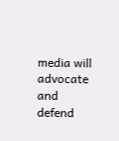media will advocate and defend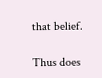that belief.

Thus does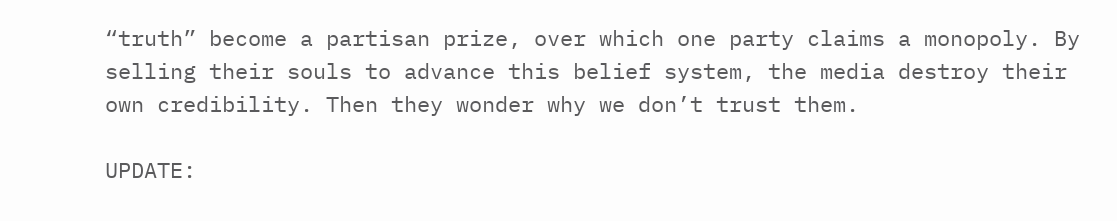“truth” become a partisan prize, over which one party claims a monopoly. By selling their souls to advance this belief system, the media destroy their own credibility. Then they wonder why we don’t trust them.

UPDATE: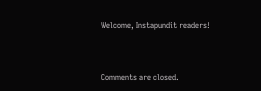Welcome, Instapundit readers!



Comments are closed.